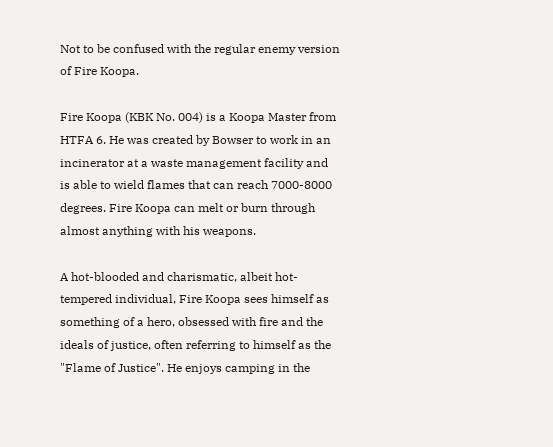Not to be confused with the regular enemy version of Fire Koopa.

Fire Koopa (KBK No. 004) is a Koopa Master from HTFA 6. He was created by Bowser to work in an incinerator at a waste management facility and is able to wield flames that can reach 7000-8000 degrees. Fire Koopa can melt or burn through almost anything with his weapons.

A hot-blooded and charismatic, albeit hot-tempered individual, Fire Koopa sees himself as something of a hero, obsessed with fire and the ideals of justice, often referring to himself as the "Flame of Justice". He enjoys camping in the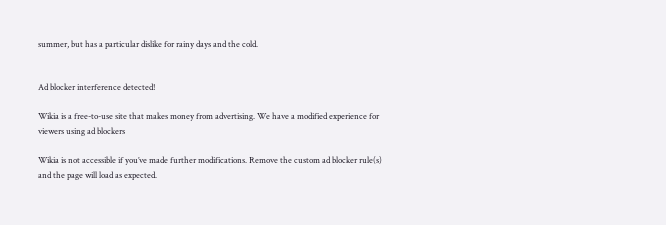summer, but has a particular dislike for rainy days and the cold.


Ad blocker interference detected!

Wikia is a free-to-use site that makes money from advertising. We have a modified experience for viewers using ad blockers

Wikia is not accessible if you’ve made further modifications. Remove the custom ad blocker rule(s) and the page will load as expected.